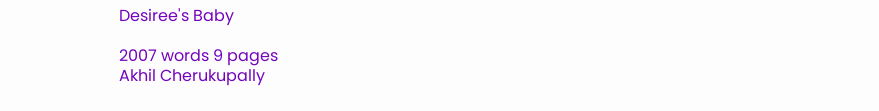Desiree's Baby

2007 words 9 pages
Akhil Cherukupally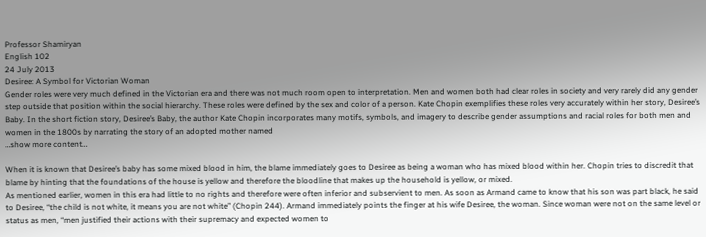Professor Shamiryan
English 102
24 July 2013
Desiree: A Symbol for Victorian Woman
Gender roles were very much defined in the Victorian era and there was not much room open to interpretation. Men and women both had clear roles in society and very rarely did any gender step outside that position within the social hierarchy. These roles were defined by the sex and color of a person. Kate Chopin exemplifies these roles very accurately within her story, Desiree’s Baby. In the short fiction story, Desiree’s Baby, the author Kate Chopin incorporates many motifs, symbols, and imagery to describe gender assumptions and racial roles for both men and women in the 1800s by narrating the story of an adopted mother named
…show more content…

When it is known that Desiree’s baby has some mixed blood in him, the blame immediately goes to Desiree as being a woman who has mixed blood within her. Chopin tries to discredit that blame by hinting that the foundations of the house is yellow and therefore the bloodline that makes up the household is yellow, or mixed.
As mentioned earlier, women in this era had little to no rights and therefore were often inferior and subservient to men. As soon as Armand came to know that his son was part black, he said to Desiree, “the child is not white, it means you are not white” (Chopin 244). Armand immediately points the finger at his wife Desiree, the woman. Since woman were not on the same level or status as men, “men justified their actions with their supremacy and expected women to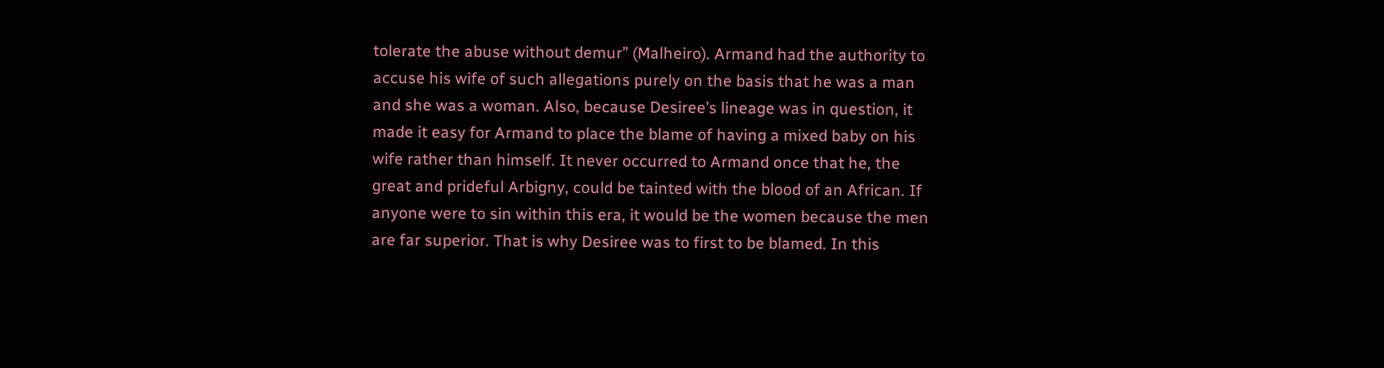tolerate the abuse without demur” (Malheiro). Armand had the authority to accuse his wife of such allegations purely on the basis that he was a man and she was a woman. Also, because Desiree’s lineage was in question, it made it easy for Armand to place the blame of having a mixed baby on his wife rather than himself. It never occurred to Armand once that he, the great and prideful Arbigny, could be tainted with the blood of an African. If anyone were to sin within this era, it would be the women because the men are far superior. That is why Desiree was to first to be blamed. In this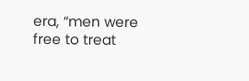era, “men were free to treat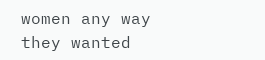women any way they wanted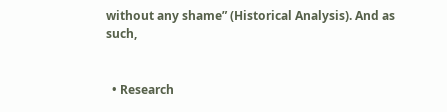without any shame” (Historical Analysis). And as such,


  • Research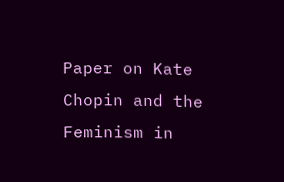Paper on Kate Chopin and the Feminism in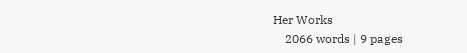Her Works
    2066 words | 9 pages